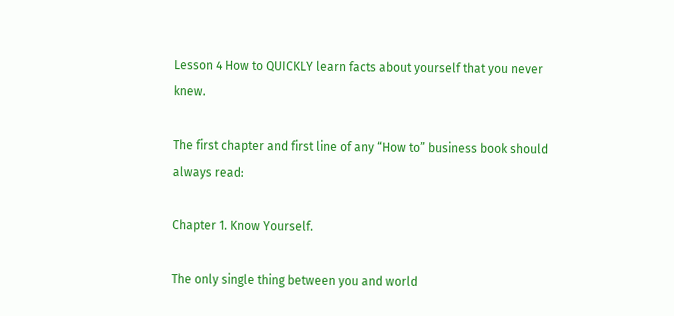Lesson 4 How to QUICKLY learn facts about yourself that you never knew.

The first chapter and first line of any “How to” business book should always read:

Chapter 1. Know Yourself.

The only single thing between you and world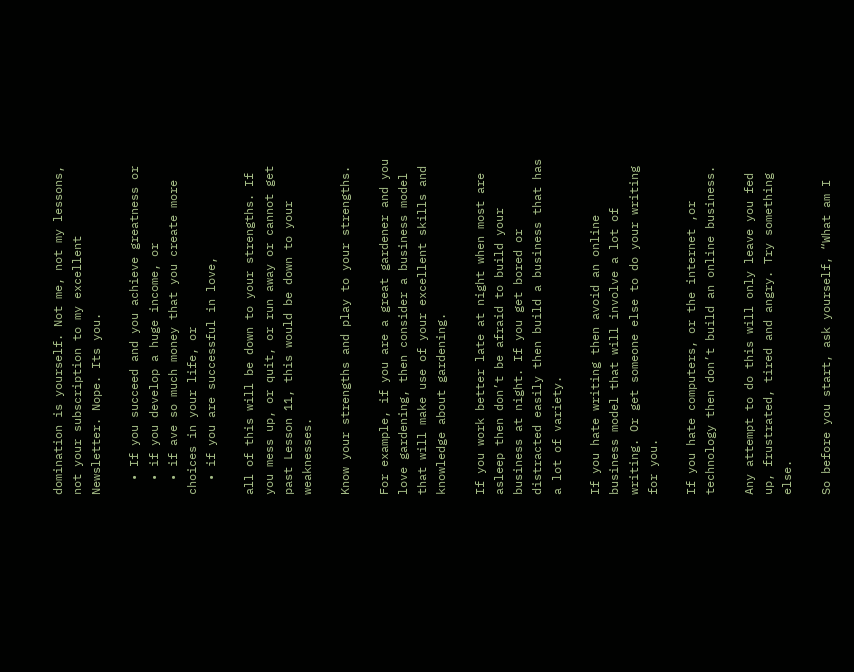domination is yourself. Not me, not my lessons, not your subscription to my excellent Newsletter. Nope. Its you.

  • If you succeed and you achieve greatness or
  • if you develop a huge income, or
  • if ave so much money that you create more choices in your life, or
  • if you are successful in love,

all of this will be down to your strengths. If you mess up, or quit, or run away or cannot get past Lesson 11, this would be down to your weaknesses.

Know your strengths and play to your strengths.

For example, if you are a great gardener and you love gardening, then consider a business model that will make use of your excellent skills and knowledge about gardening.

If you work better late at night when most are asleep then don’t be afraid to build your business at night. If you get bored or distracted easily then build a business that has a lot of variety.

If you hate writing then avoid an online business model that will involve a lot of writing. Or get someone else to do your writing for you.

If you hate computers, or the internet ,or technology then don’t build an online business.

Any attempt to do this will only leave you fed up, frustrated, tired and angry. Try something else.

So before you start, ask yourself, “What am I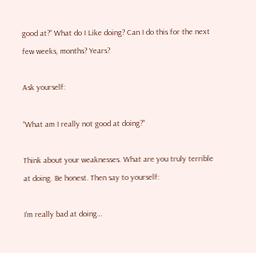good at?” What do I Like doing? Can I do this for the next few weeks, months? Years?

Ask yourself:

“What am I really not good at doing?”

Think about your weaknesses. What are you truly terrible at doing. Be honest. Then say to yourself:

I’m really bad at doing…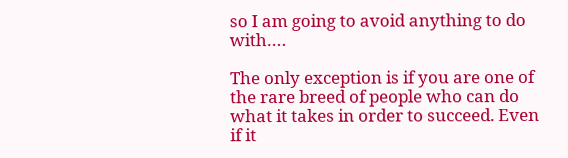so I am going to avoid anything to do with….

The only exception is if you are one of the rare breed of people who can do what it takes in order to succeed. Even if it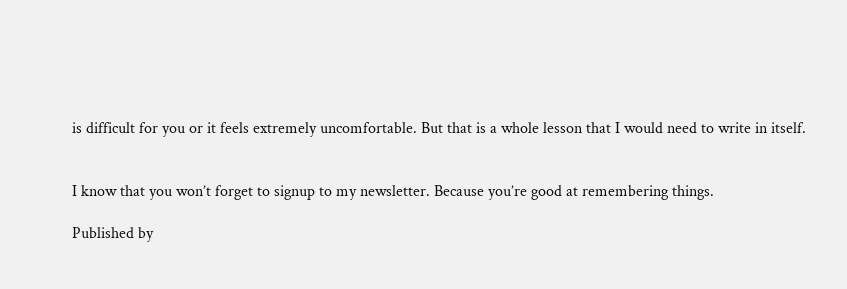is difficult for you or it feels extremely uncomfortable. But that is a whole lesson that I would need to write in itself.


I know that you won’t forget to signup to my newsletter. Because you’re good at remembering things.

Published by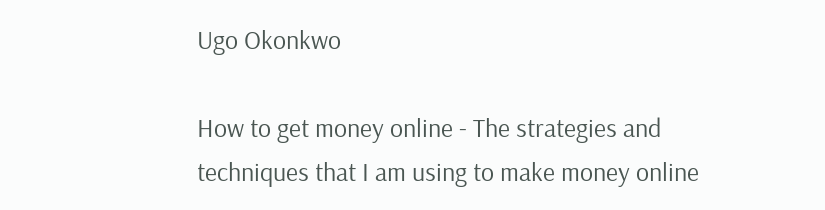Ugo Okonkwo

How to get money online - The strategies and techniques that I am using to make money online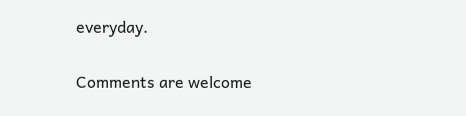everyday.

Comments are welcome